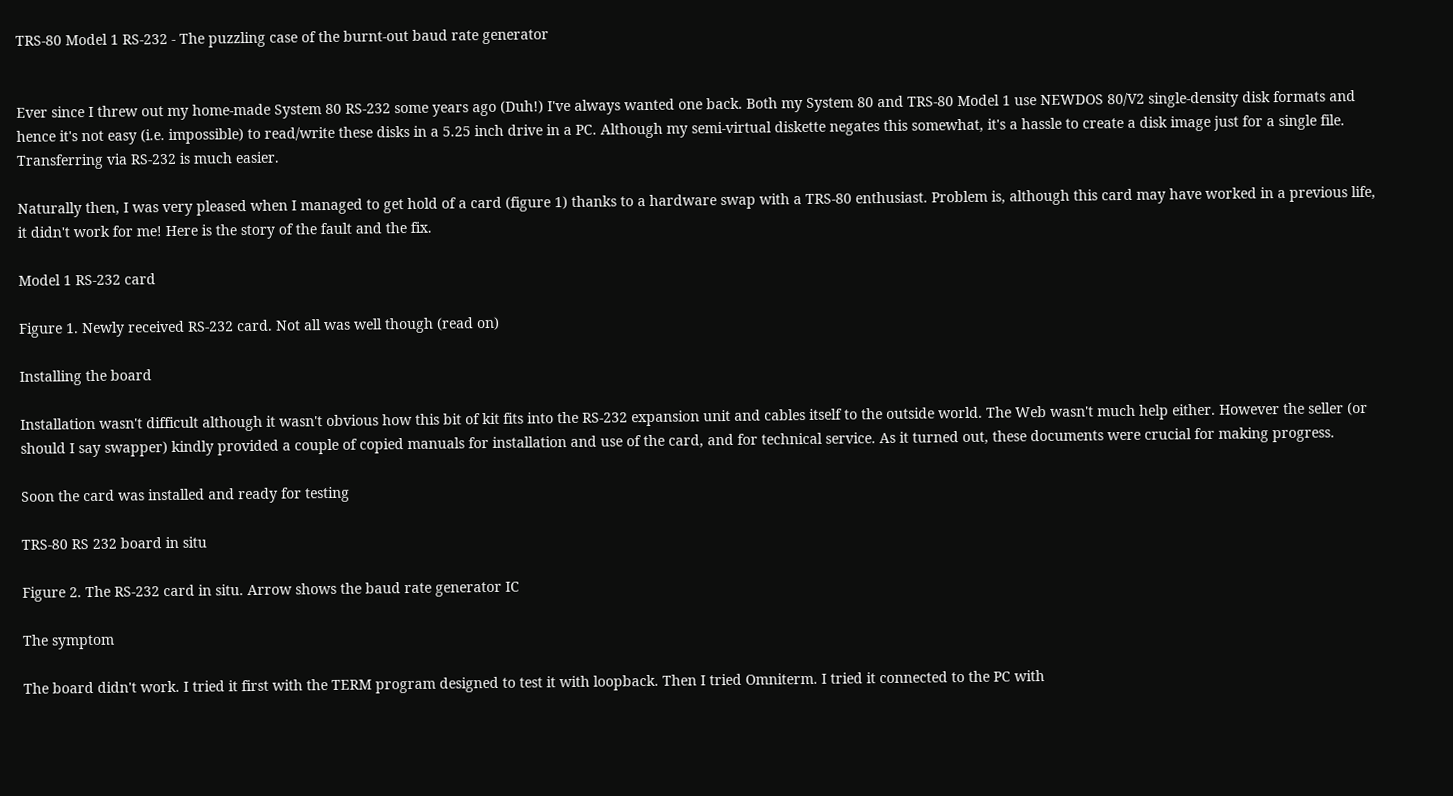TRS-80 Model 1 RS-232 - The puzzling case of the burnt-out baud rate generator


Ever since I threw out my home-made System 80 RS-232 some years ago (Duh!) I've always wanted one back. Both my System 80 and TRS-80 Model 1 use NEWDOS 80/V2 single-density disk formats and hence it's not easy (i.e. impossible) to read/write these disks in a 5.25 inch drive in a PC. Although my semi-virtual diskette negates this somewhat, it's a hassle to create a disk image just for a single file. Transferring via RS-232 is much easier.

Naturally then, I was very pleased when I managed to get hold of a card (figure 1) thanks to a hardware swap with a TRS-80 enthusiast. Problem is, although this card may have worked in a previous life, it didn't work for me! Here is the story of the fault and the fix.

Model 1 RS-232 card

Figure 1. Newly received RS-232 card. Not all was well though (read on)

Installing the board

Installation wasn't difficult although it wasn't obvious how this bit of kit fits into the RS-232 expansion unit and cables itself to the outside world. The Web wasn't much help either. However the seller (or should I say swapper) kindly provided a couple of copied manuals for installation and use of the card, and for technical service. As it turned out, these documents were crucial for making progress.

Soon the card was installed and ready for testing

TRS-80 RS 232 board in situ

Figure 2. The RS-232 card in situ. Arrow shows the baud rate generator IC

The symptom

The board didn't work. I tried it first with the TERM program designed to test it with loopback. Then I tried Omniterm. I tried it connected to the PC with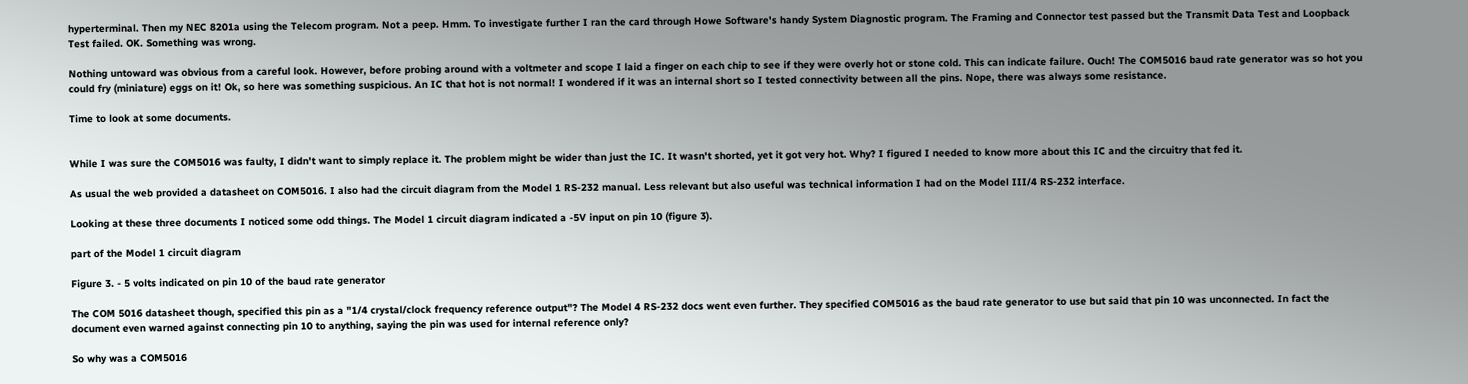hyperterminal. Then my NEC 8201a using the Telecom program. Not a peep. Hmm. To investigate further I ran the card through Howe Software's handy System Diagnostic program. The Framing and Connector test passed but the Transmit Data Test and Loopback Test failed. OK. Something was wrong.

Nothing untoward was obvious from a careful look. However, before probing around with a voltmeter and scope I laid a finger on each chip to see if they were overly hot or stone cold. This can indicate failure. Ouch! The COM5016 baud rate generator was so hot you could fry (miniature) eggs on it! Ok, so here was something suspicious. An IC that hot is not normal! I wondered if it was an internal short so I tested connectivity between all the pins. Nope, there was always some resistance.

Time to look at some documents.


While I was sure the COM5016 was faulty, I didn't want to simply replace it. The problem might be wider than just the IC. It wasn't shorted, yet it got very hot. Why? I figured I needed to know more about this IC and the circuitry that fed it.

As usual the web provided a datasheet on COM5016. I also had the circuit diagram from the Model 1 RS-232 manual. Less relevant but also useful was technical information I had on the Model III/4 RS-232 interface.

Looking at these three documents I noticed some odd things. The Model 1 circuit diagram indicated a -5V input on pin 10 (figure 3).

part of the Model 1 circuit diagram

Figure 3. - 5 volts indicated on pin 10 of the baud rate generator

The COM 5016 datasheet though, specified this pin as a "1/4 crystal/clock frequency reference output"? The Model 4 RS-232 docs went even further. They specified COM5016 as the baud rate generator to use but said that pin 10 was unconnected. In fact the document even warned against connecting pin 10 to anything, saying the pin was used for internal reference only?

So why was a COM5016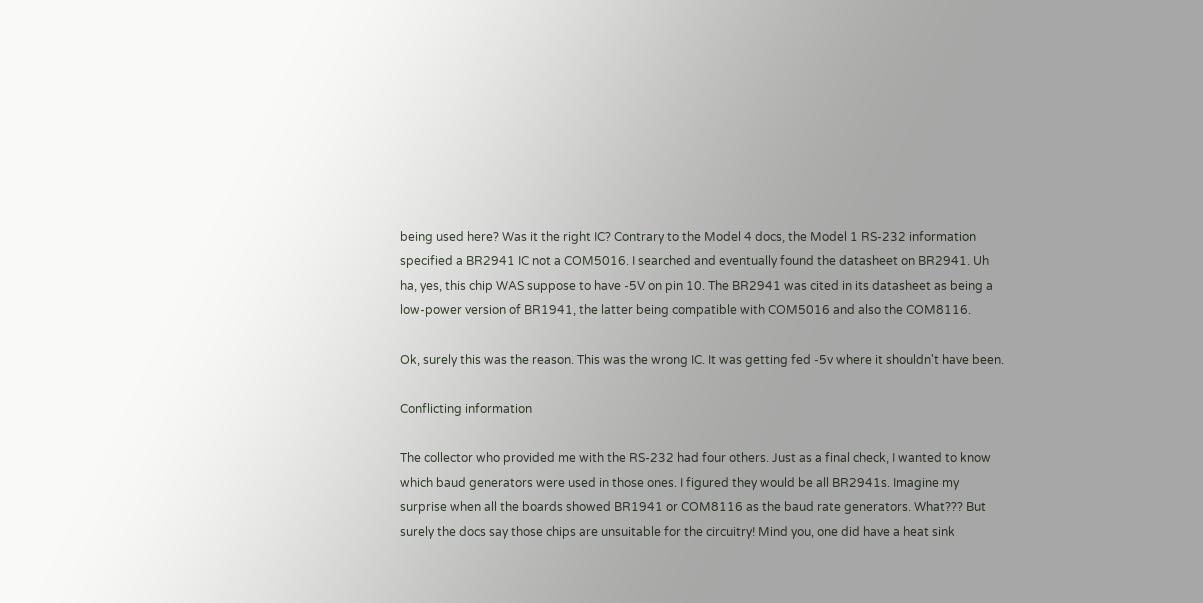being used here? Was it the right IC? Contrary to the Model 4 docs, the Model 1 RS-232 information specified a BR2941 IC not a COM5016. I searched and eventually found the datasheet on BR2941. Uh ha, yes, this chip WAS suppose to have -5V on pin 10. The BR2941 was cited in its datasheet as being a low-power version of BR1941, the latter being compatible with COM5016 and also the COM8116.

Ok, surely this was the reason. This was the wrong IC. It was getting fed -5v where it shouldn't have been.

Conflicting information

The collector who provided me with the RS-232 had four others. Just as a final check, I wanted to know which baud generators were used in those ones. I figured they would be all BR2941s. Imagine my surprise when all the boards showed BR1941 or COM8116 as the baud rate generators. What??? But surely the docs say those chips are unsuitable for the circuitry! Mind you, one did have a heat sink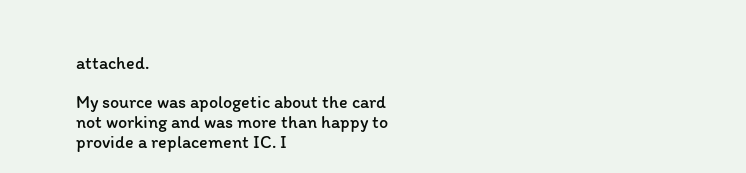attached.

My source was apologetic about the card not working and was more than happy to provide a replacement IC. I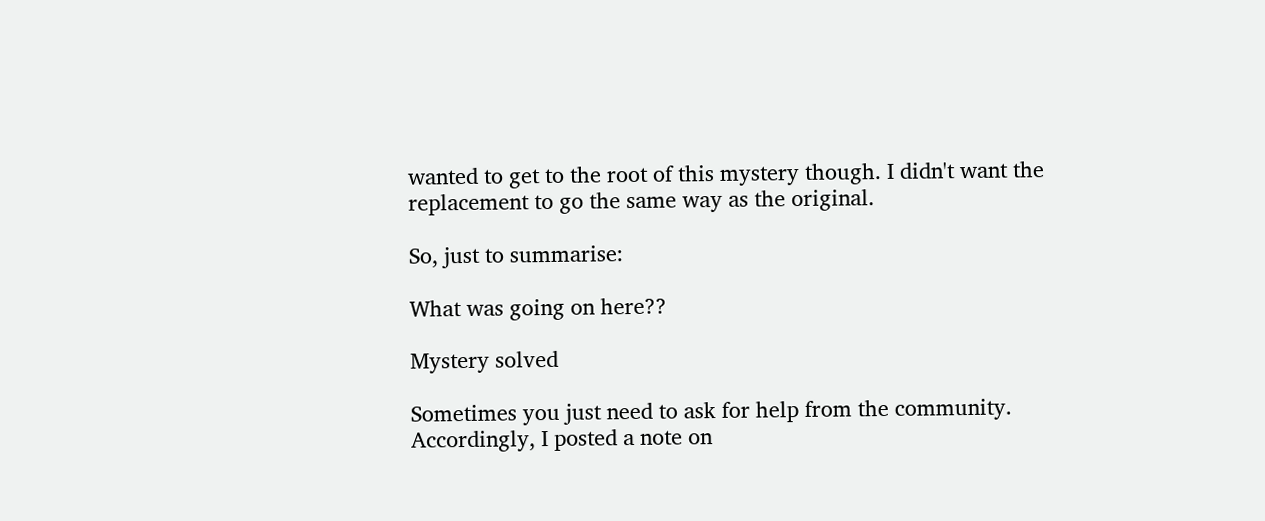wanted to get to the root of this mystery though. I didn't want the replacement to go the same way as the original.

So, just to summarise:

What was going on here??

Mystery solved

Sometimes you just need to ask for help from the community. Accordingly, I posted a note on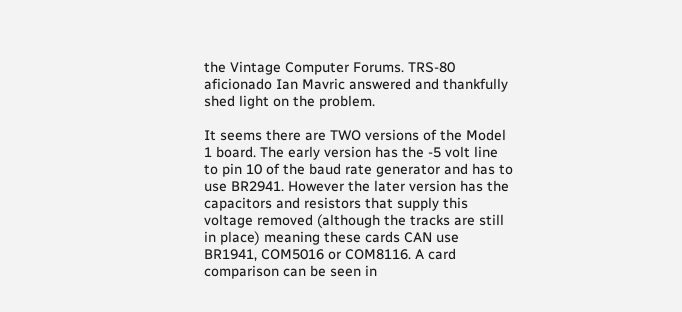the Vintage Computer Forums. TRS-80 aficionado Ian Mavric answered and thankfully shed light on the problem.

It seems there are TWO versions of the Model 1 board. The early version has the -5 volt line to pin 10 of the baud rate generator and has to use BR2941. However the later version has the capacitors and resistors that supply this voltage removed (although the tracks are still in place) meaning these cards CAN use BR1941, COM5016 or COM8116. A card comparison can be seen in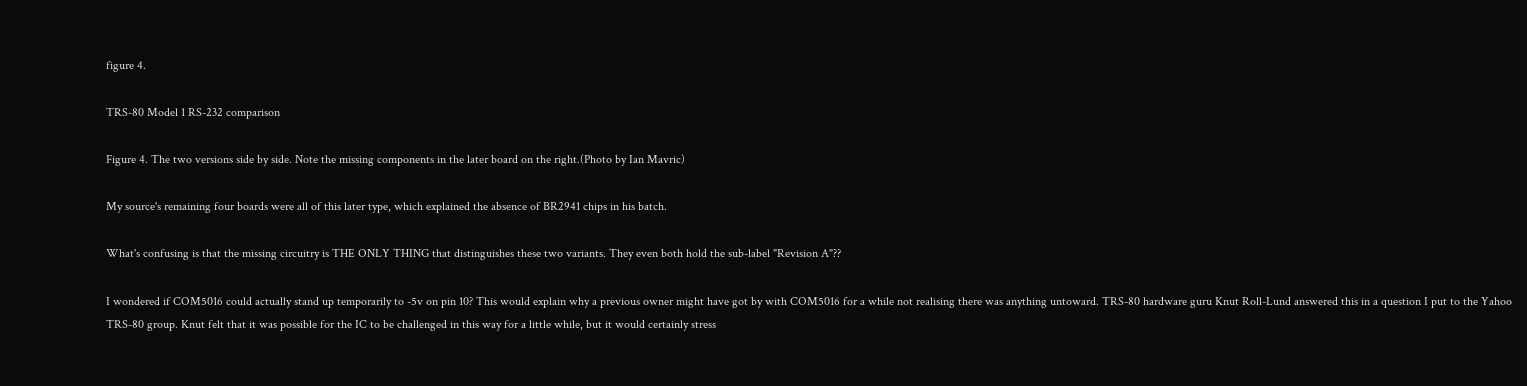figure 4.

TRS-80 Model 1 RS-232 comparison

Figure 4. The two versions side by side. Note the missing components in the later board on the right.(Photo by Ian Mavric)

My source's remaining four boards were all of this later type, which explained the absence of BR2941 chips in his batch.

What's confusing is that the missing circuitry is THE ONLY THING that distinguishes these two variants. They even both hold the sub-label "Revision A"??

I wondered if COM5016 could actually stand up temporarily to -5v on pin 10? This would explain why a previous owner might have got by with COM5016 for a while not realising there was anything untoward. TRS-80 hardware guru Knut Roll-Lund answered this in a question I put to the Yahoo TRS-80 group. Knut felt that it was possible for the IC to be challenged in this way for a little while, but it would certainly stress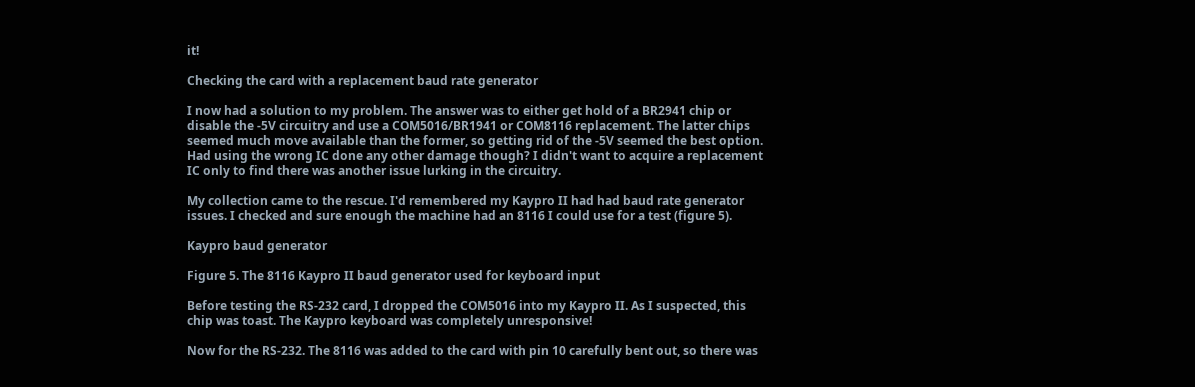it!

Checking the card with a replacement baud rate generator

I now had a solution to my problem. The answer was to either get hold of a BR2941 chip or disable the -5V circuitry and use a COM5016/BR1941 or COM8116 replacement. The latter chips seemed much move available than the former, so getting rid of the -5V seemed the best option. Had using the wrong IC done any other damage though? I didn't want to acquire a replacement IC only to find there was another issue lurking in the circuitry.

My collection came to the rescue. I'd remembered my Kaypro II had had baud rate generator issues. I checked and sure enough the machine had an 8116 I could use for a test (figure 5).

Kaypro baud generator

Figure 5. The 8116 Kaypro II baud generator used for keyboard input

Before testing the RS-232 card, I dropped the COM5016 into my Kaypro II. As I suspected, this chip was toast. The Kaypro keyboard was completely unresponsive!

Now for the RS-232. The 8116 was added to the card with pin 10 carefully bent out, so there was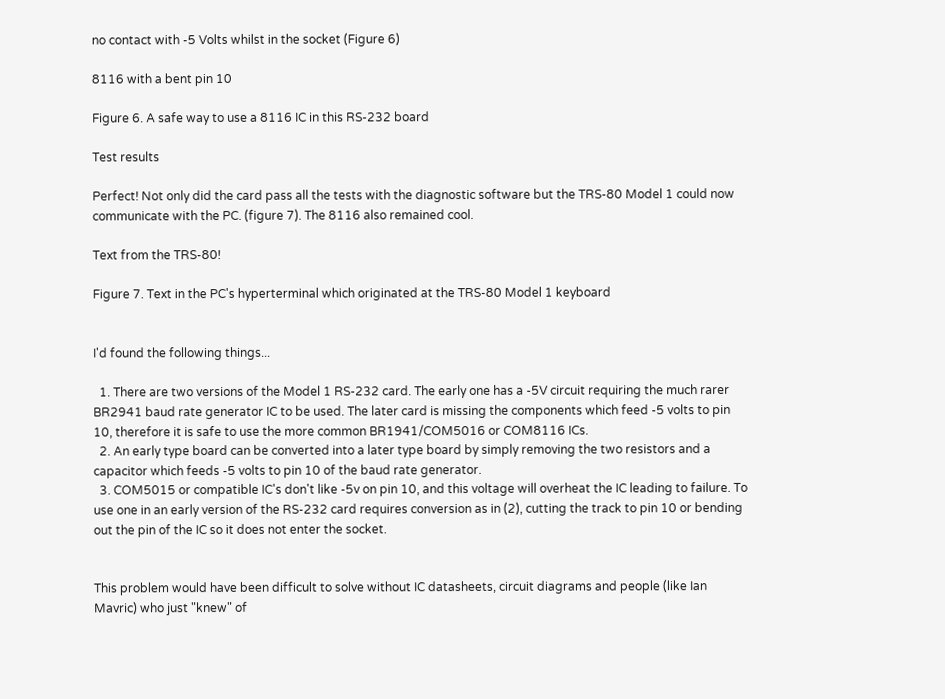no contact with -5 Volts whilst in the socket (Figure 6)

8116 with a bent pin 10

Figure 6. A safe way to use a 8116 IC in this RS-232 board

Test results

Perfect! Not only did the card pass all the tests with the diagnostic software but the TRS-80 Model 1 could now communicate with the PC. (figure 7). The 8116 also remained cool.

Text from the TRS-80!

Figure 7. Text in the PC's hyperterminal which originated at the TRS-80 Model 1 keyboard


I'd found the following things...

  1. There are two versions of the Model 1 RS-232 card. The early one has a -5V circuit requiring the much rarer BR2941 baud rate generator IC to be used. The later card is missing the components which feed -5 volts to pin 10, therefore it is safe to use the more common BR1941/COM5016 or COM8116 ICs.
  2. An early type board can be converted into a later type board by simply removing the two resistors and a capacitor which feeds -5 volts to pin 10 of the baud rate generator.
  3. COM5015 or compatible IC's don't like -5v on pin 10, and this voltage will overheat the IC leading to failure. To use one in an early version of the RS-232 card requires conversion as in (2), cutting the track to pin 10 or bending out the pin of the IC so it does not enter the socket.


This problem would have been difficult to solve without IC datasheets, circuit diagrams and people (like Ian Mavric) who just "knew" of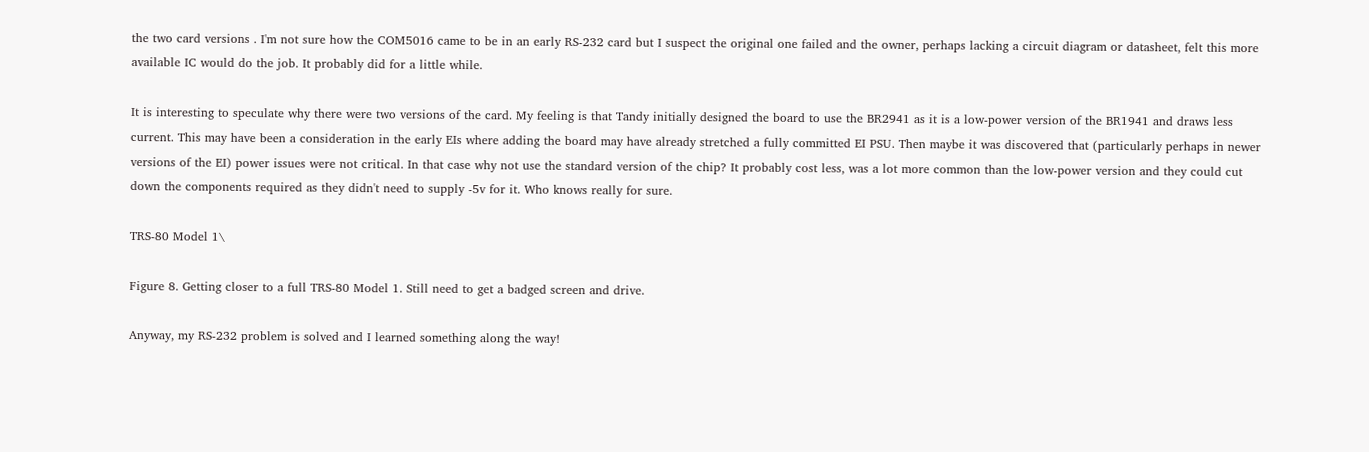the two card versions . I'm not sure how the COM5016 came to be in an early RS-232 card but I suspect the original one failed and the owner, perhaps lacking a circuit diagram or datasheet, felt this more available IC would do the job. It probably did for a little while.

It is interesting to speculate why there were two versions of the card. My feeling is that Tandy initially designed the board to use the BR2941 as it is a low-power version of the BR1941 and draws less current. This may have been a consideration in the early EIs where adding the board may have already stretched a fully committed EI PSU. Then maybe it was discovered that (particularly perhaps in newer versions of the EI) power issues were not critical. In that case why not use the standard version of the chip? It probably cost less, was a lot more common than the low-power version and they could cut down the components required as they didn't need to supply -5v for it. Who knows really for sure.

TRS-80 Model 1\

Figure 8. Getting closer to a full TRS-80 Model 1. Still need to get a badged screen and drive.

Anyway, my RS-232 problem is solved and I learned something along the way!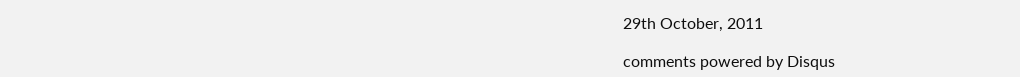29th October, 2011

comments powered by Disqus